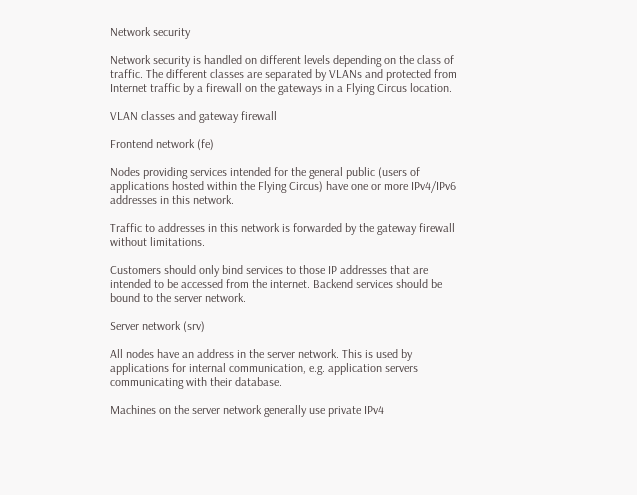Network security

Network security is handled on different levels depending on the class of traffic. The different classes are separated by VLANs and protected from Internet traffic by a firewall on the gateways in a Flying Circus location.

VLAN classes and gateway firewall

Frontend network (fe)

Nodes providing services intended for the general public (users of applications hosted within the Flying Circus) have one or more IPv4/IPv6 addresses in this network.

Traffic to addresses in this network is forwarded by the gateway firewall without limitations.

Customers should only bind services to those IP addresses that are intended to be accessed from the internet. Backend services should be bound to the server network.

Server network (srv)

All nodes have an address in the server network. This is used by applications for internal communication, e.g. application servers communicating with their database.

Machines on the server network generally use private IPv4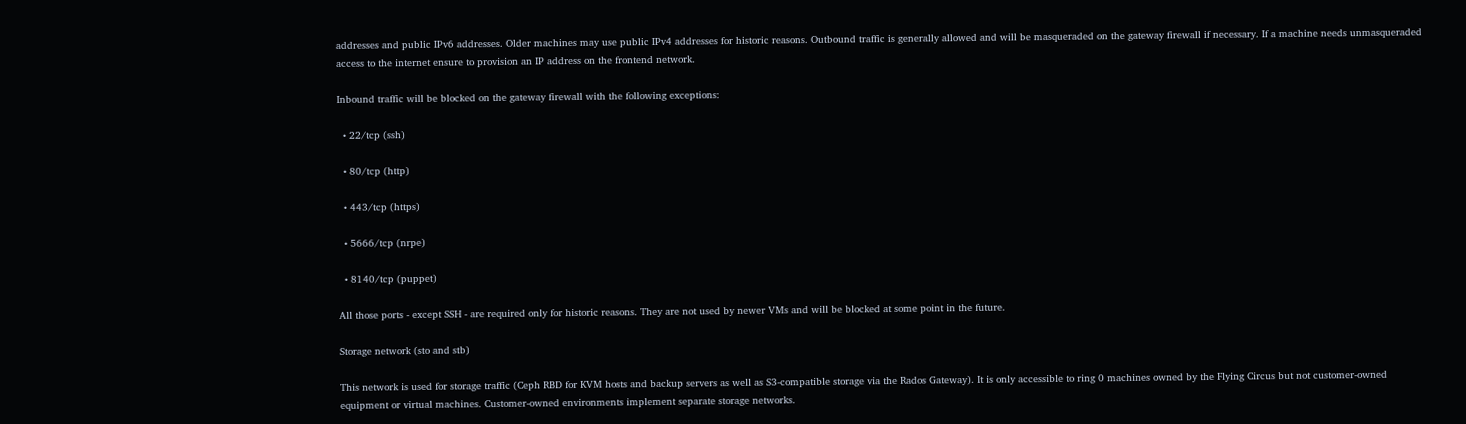addresses and public IPv6 addresses. Older machines may use public IPv4 addresses for historic reasons. Outbound traffic is generally allowed and will be masqueraded on the gateway firewall if necessary. If a machine needs unmasqueraded access to the internet ensure to provision an IP address on the frontend network.

Inbound traffic will be blocked on the gateway firewall with the following exceptions:

  • 22/tcp (ssh)

  • 80/tcp (http)

  • 443/tcp (https)

  • 5666/tcp (nrpe)

  • 8140/tcp (puppet)

All those ports - except SSH - are required only for historic reasons. They are not used by newer VMs and will be blocked at some point in the future.

Storage network (sto and stb)

This network is used for storage traffic (Ceph RBD for KVM hosts and backup servers as well as S3-compatible storage via the Rados Gateway). It is only accessible to ring 0 machines owned by the Flying Circus but not customer-owned equipment or virtual machines. Customer-owned environments implement separate storage networks.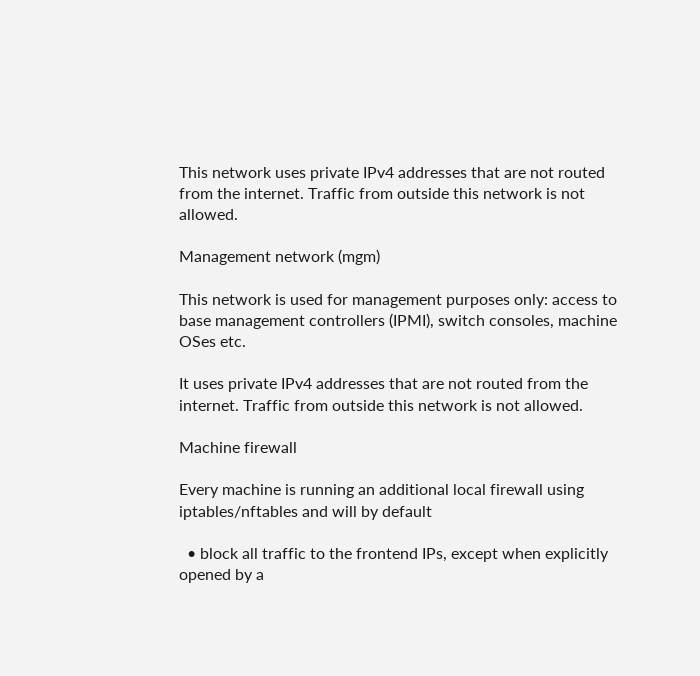This network uses private IPv4 addresses that are not routed from the internet. Traffic from outside this network is not allowed.

Management network (mgm)

This network is used for management purposes only: access to base management controllers (IPMI), switch consoles, machine OSes etc.

It uses private IPv4 addresses that are not routed from the internet. Traffic from outside this network is not allowed.

Machine firewall

Every machine is running an additional local firewall using iptables/nftables and will by default

  • block all traffic to the frontend IPs, except when explicitly opened by a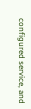configured service, and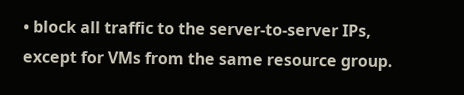• block all traffic to the server-to-server IPs, except for VMs from the same resource group.